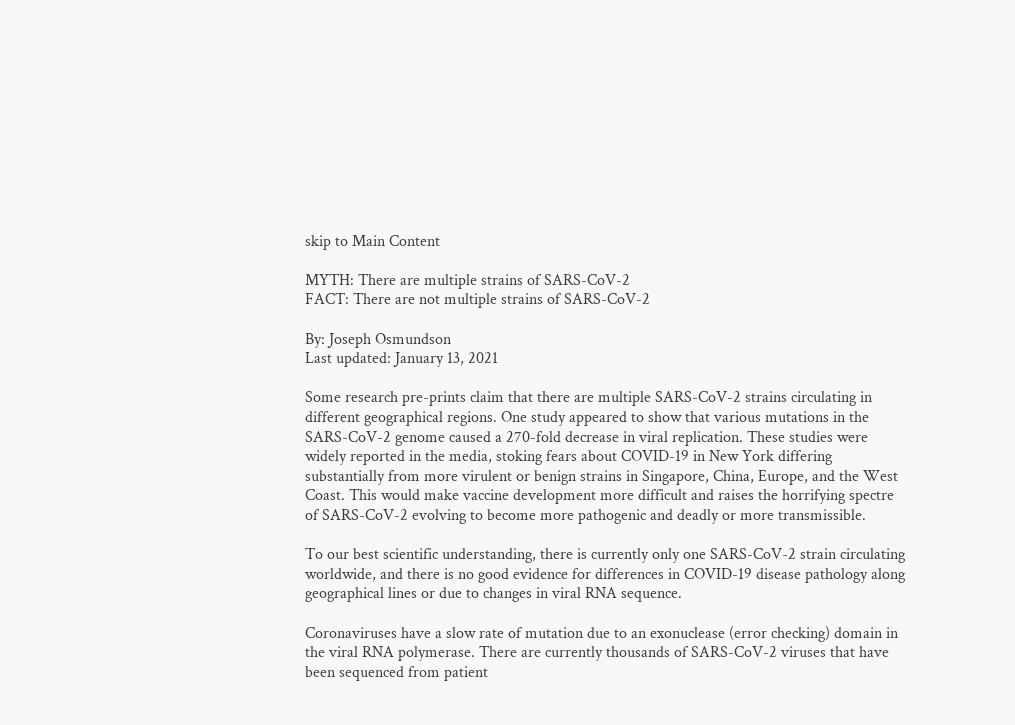skip to Main Content

MYTH: There are multiple strains of SARS-CoV-2
FACT: There are not multiple strains of SARS-CoV-2

By: Joseph Osmundson
Last updated: January 13, 2021

Some research pre-prints claim that there are multiple SARS-CoV-2 strains circulating in different geographical regions. One study appeared to show that various mutations in the SARS-CoV-2 genome caused a 270-fold decrease in viral replication. These studies were widely reported in the media, stoking fears about COVID-19 in New York differing substantially from more virulent or benign strains in Singapore, China, Europe, and the West Coast. This would make vaccine development more difficult and raises the horrifying spectre of SARS-CoV-2 evolving to become more pathogenic and deadly or more transmissible.

To our best scientific understanding, there is currently only one SARS-CoV-2 strain circulating worldwide, and there is no good evidence for differences in COVID-19 disease pathology along geographical lines or due to changes in viral RNA sequence.

Coronaviruses have a slow rate of mutation due to an exonuclease (error checking) domain in the viral RNA polymerase. There are currently thousands of SARS-CoV-2 viruses that have been sequenced from patient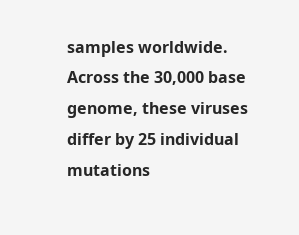samples worldwide. Across the 30,000 base genome, these viruses differ by 25 individual mutations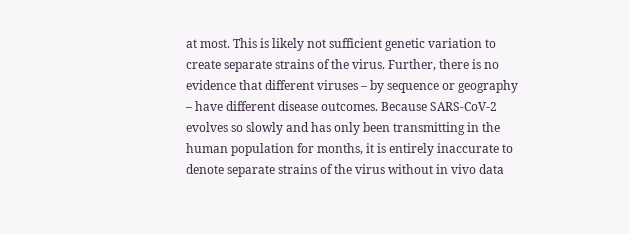at most. This is likely not sufficient genetic variation to create separate strains of the virus. Further, there is no evidence that different viruses – by sequence or geography – have different disease outcomes. Because SARS-CoV-2 evolves so slowly and has only been transmitting in the human population for months, it is entirely inaccurate to denote separate strains of the virus without in vivo data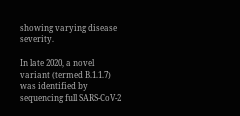showing varying disease severity.

In late 2020, a novel variant (termed B.1.1.7) was identified by sequencing full SARS-CoV-2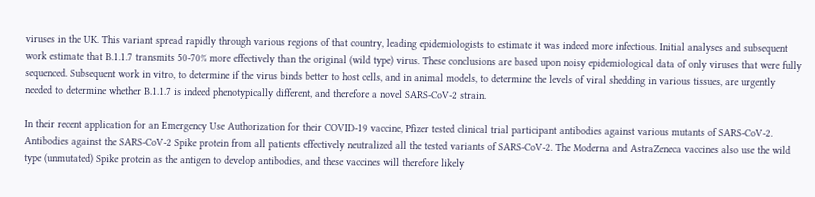viruses in the UK. This variant spread rapidly through various regions of that country, leading epidemiologists to estimate it was indeed more infectious. Initial analyses and subsequent work estimate that B.1.1.7 transmits 50-70% more effectively than the original (wild type) virus. These conclusions are based upon noisy epidemiological data of only viruses that were fully sequenced. Subsequent work in vitro, to determine if the virus binds better to host cells, and in animal models, to determine the levels of viral shedding in various tissues, are urgently needed to determine whether B.1.1.7 is indeed phenotypically different, and therefore a novel SARS-CoV-2 strain.

In their recent application for an Emergency Use Authorization for their COVID-19 vaccine, Pfizer tested clinical trial participant antibodies against various mutants of SARS-CoV-2. Antibodies against the SARS-CoV-2 Spike protein from all patients effectively neutralized all the tested variants of SARS-CoV-2. The Moderna and AstraZeneca vaccines also use the wild type (unmutated) Spike protein as the antigen to develop antibodies, and these vaccines will therefore likely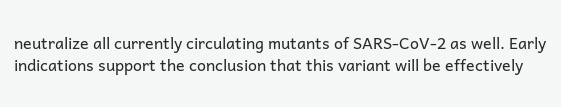neutralize all currently circulating mutants of SARS-CoV-2 as well. Early indications support the conclusion that this variant will be effectively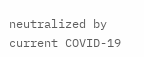neutralized by current COVID-19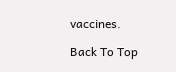vaccines.

Back To Top